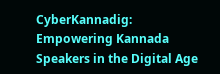CyberKannadig: Empowering Kannada Speakers in the Digital Age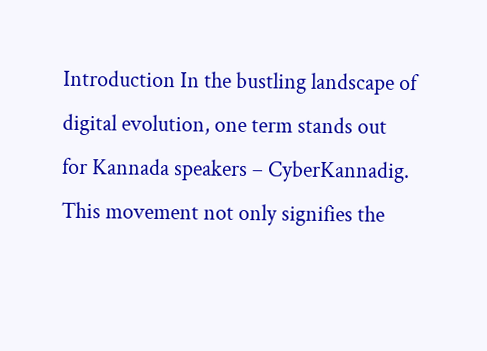Introduction In the bustling landscape of digital evolution, one term stands out for Kannada speakers – CyberKannadig. This movement not only signifies the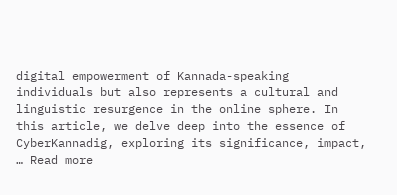digital empowerment of Kannada-speaking individuals but also represents a cultural and linguistic resurgence in the online sphere. In this article, we delve deep into the essence of CyberKannadig, exploring its significance, impact, … Read more